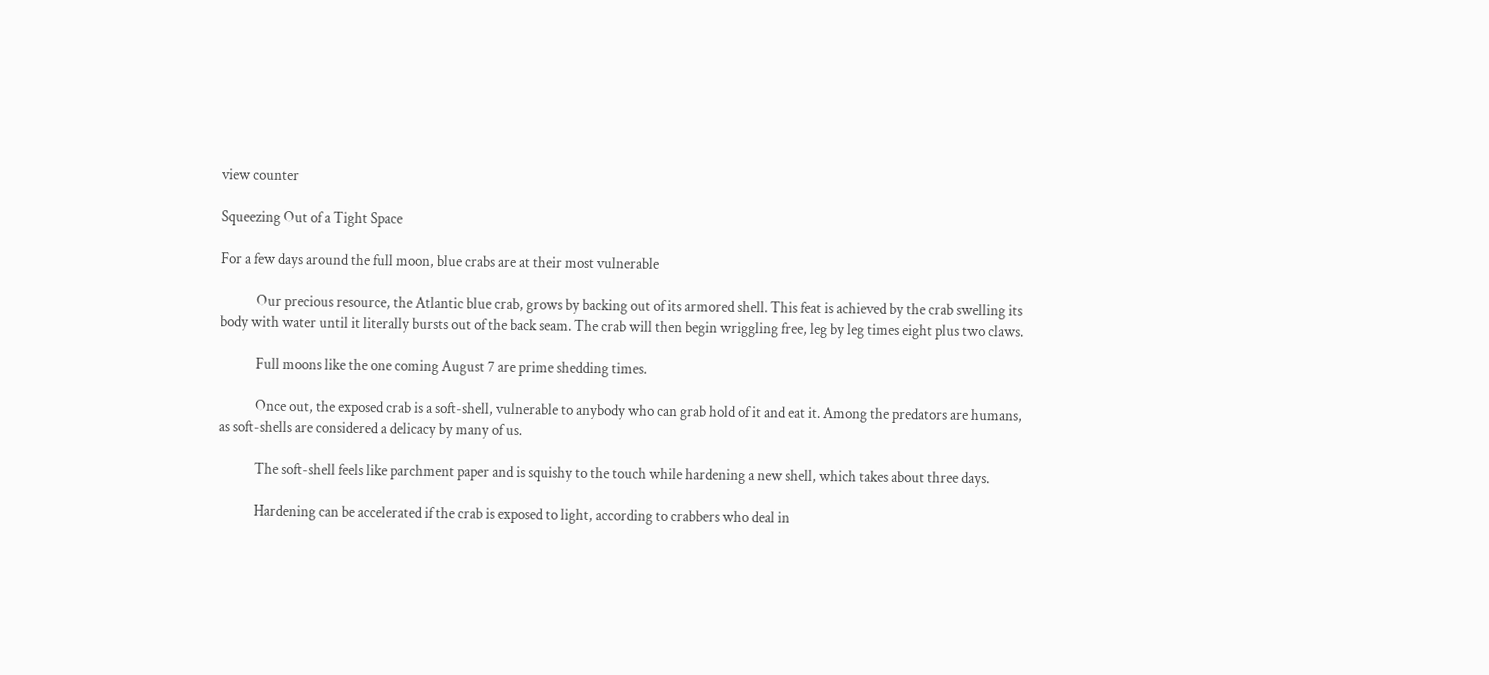view counter

Squeezing Out of a Tight Space

For a few days around the full moon, blue crabs are at their most vulnerable

            Our precious resource, the Atlantic blue crab, grows by backing out of its armored shell. This feat is achieved by the crab swelling its body with water until it literally bursts out of the back seam. The crab will then begin wriggling free, leg by leg times eight plus two claws.

            Full moons like the one coming August 7 are prime shedding times.

            Once out, the exposed crab is a soft-shell, vulnerable to anybody who can grab hold of it and eat it. Among the predators are humans, as soft-shells are considered a delicacy by many of us.

            The soft-shell feels like parchment paper and is squishy to the touch while hardening a new shell, which takes about three days.

            Hardening can be accelerated if the crab is exposed to light, according to crabbers who deal in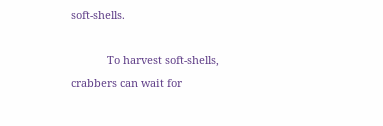soft-shells.

            To harvest soft-shells, crabbers can wait for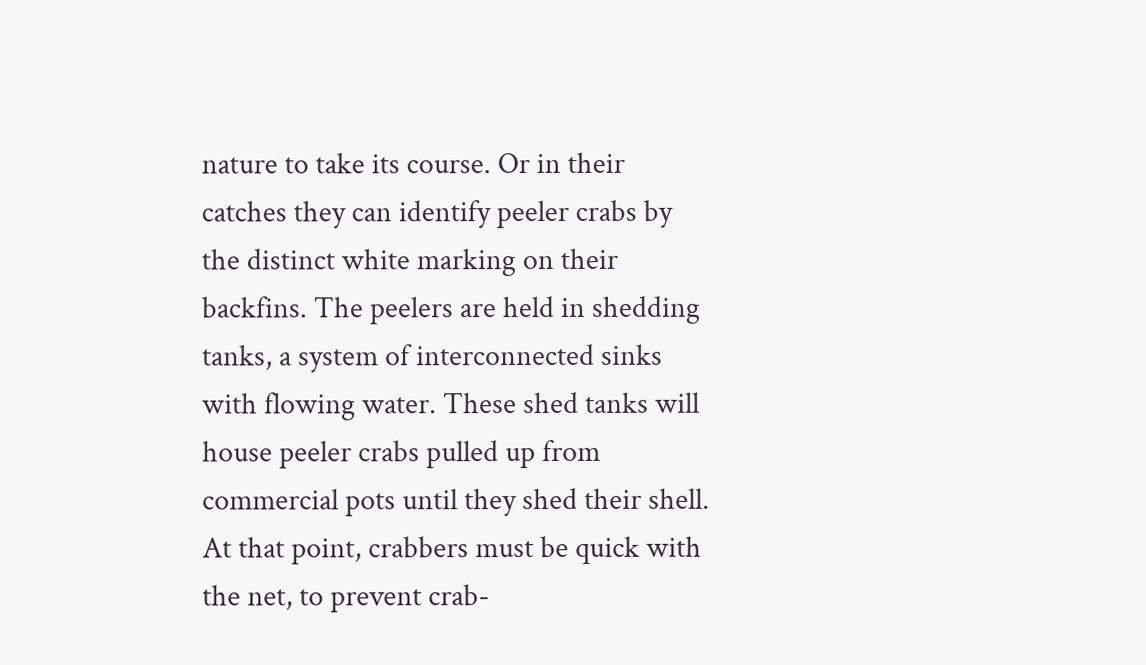nature to take its course. Or in their catches they can identify peeler crabs by the distinct white marking on their backfins. The peelers are held in shedding tanks, a system of interconnected sinks with flowing water. These shed tanks will house peeler crabs pulled up from commercial pots until they shed their shell. At that point, crabbers must be quick with the net, to prevent crab-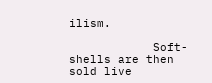ilism.

            Soft-shells are then sold live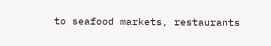to seafood markets, restaurants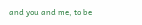and you and me, to be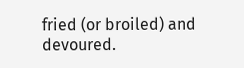fried (or broiled) and devoured.